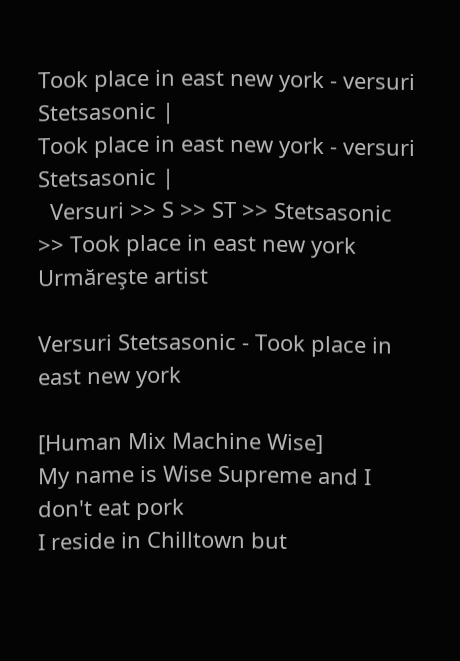Took place in east new york - versuri Stetsasonic |
Took place in east new york - versuri Stetsasonic |
  Versuri >> S >> ST >> Stetsasonic >> Took place in east new york
Urmăreşte artist

Versuri Stetsasonic - Took place in east new york

[Human Mix Machine Wise]
My name is Wise Supreme and I don't eat pork
I reside in Chilltown but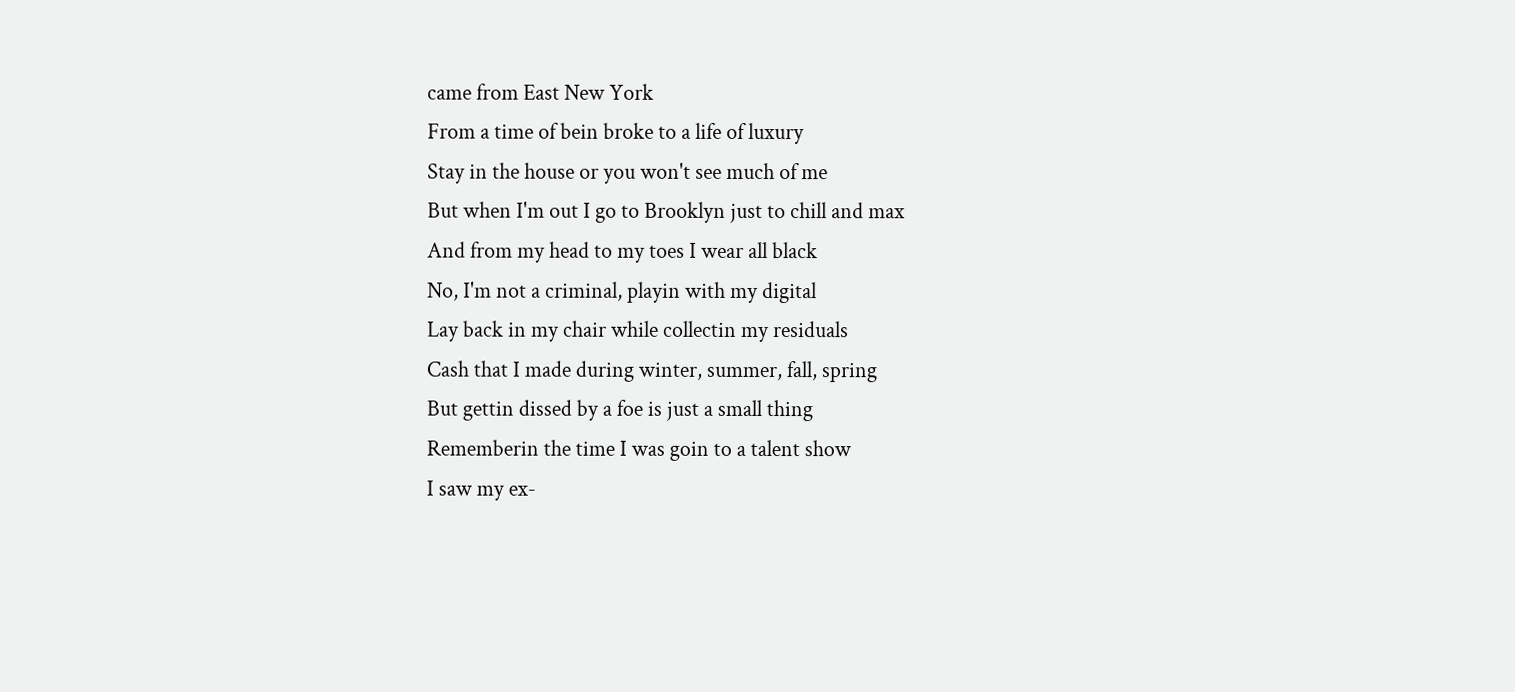came from East New York
From a time of bein broke to a life of luxury
Stay in the house or you won't see much of me
But when I'm out I go to Brooklyn just to chill and max
And from my head to my toes I wear all black
No, I'm not a criminal, playin with my digital
Lay back in my chair while collectin my residuals
Cash that I made during winter, summer, fall, spring
But gettin dissed by a foe is just a small thing
Rememberin the time I was goin to a talent show
I saw my ex-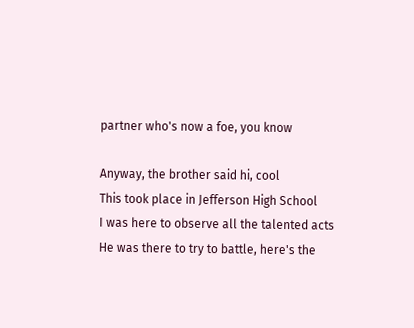partner who's now a foe, you know

Anyway, the brother said hi, cool
This took place in Jefferson High School
I was here to observe all the talented acts
He was there to try to battle, here's the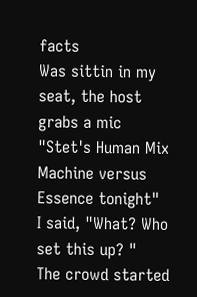facts
Was sittin in my seat, the host grabs a mic
"Stet's Human Mix Machine versus Essence tonight"
I said, "What? Who set this up? "
The crowd started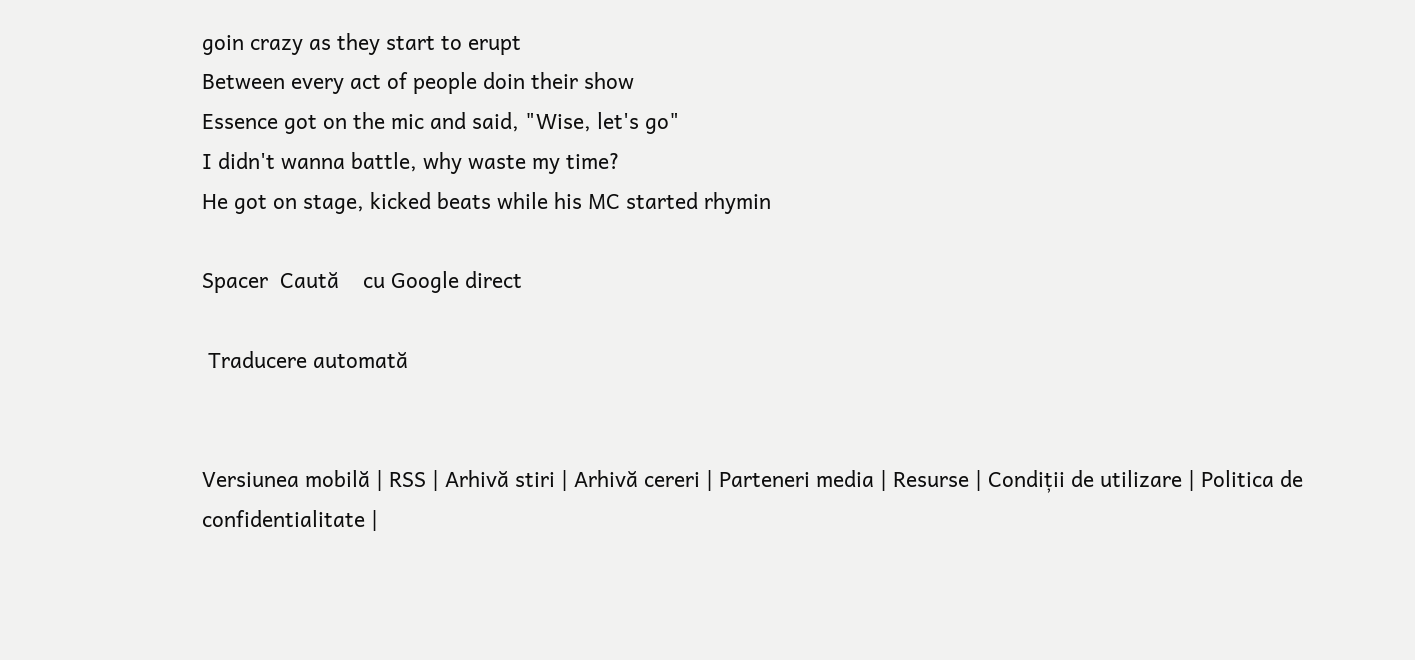goin crazy as they start to erupt
Between every act of people doin their show
Essence got on the mic and said, "Wise, let's go"
I didn't wanna battle, why waste my time?
He got on stage, kicked beats while his MC started rhymin

Spacer  Caută    cu Google direct

 Traducere automată


Versiunea mobilă | RSS | Arhivă stiri | Arhivă cereri | Parteneri media | Resurse | Condiții de utilizare | Politica de confidentialitate |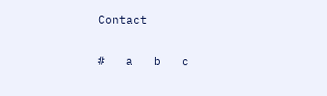Contact

#   a   b   c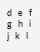d   e   f   g   h   i   j   k   l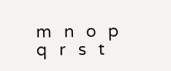m   n   o   p   q   r   s   t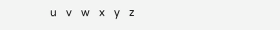u   v   w   x   y   z